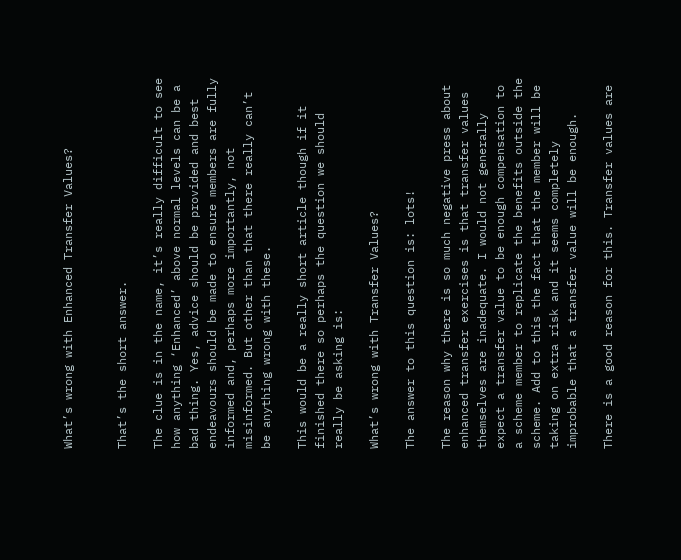What’s wrong with Enhanced Transfer Values?


That’s the short answer.

The clue is in the name, it’s really difficult to see how anything ‘Enhanced’ above normal levels can be a bad thing. Yes, advice should be provided and best endeavours should be made to ensure members are fully informed and, perhaps more importantly, not misinformed. But other than that there really can’t be anything wrong with these.

This would be a really short article though if it finished there so perhaps the question we should really be asking is:

What’s wrong with Transfer Values?

The answer to this question is: lots!

The reason why there is so much negative press about enhanced transfer exercises is that transfer values themselves are inadequate. I would not generally expect a transfer value to be enough compensation to a scheme member to replicate the benefits outside the scheme. Add to this the fact that the member will be taking on extra risk and it seems completely improbable that a transfer value will be enough.

There is a good reason for this. Transfer values are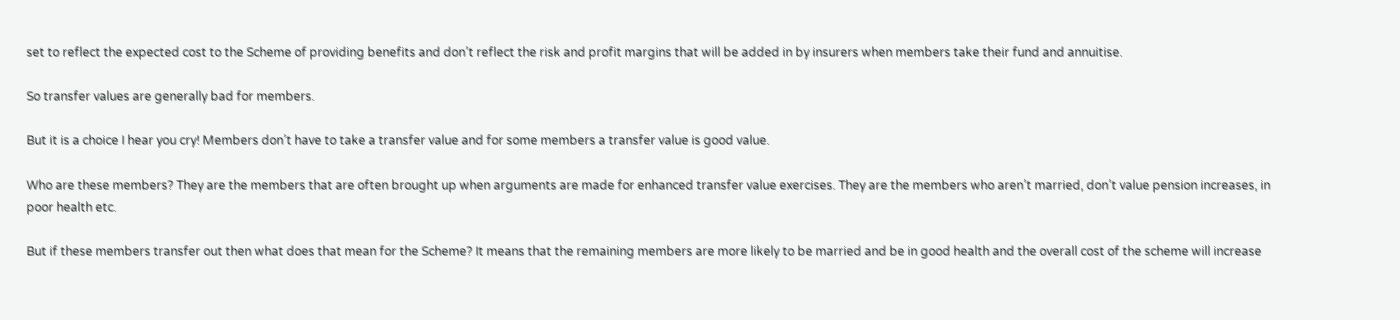set to reflect the expected cost to the Scheme of providing benefits and don’t reflect the risk and profit margins that will be added in by insurers when members take their fund and annuitise.

So transfer values are generally bad for members.

But it is a choice I hear you cry! Members don’t have to take a transfer value and for some members a transfer value is good value.

Who are these members? They are the members that are often brought up when arguments are made for enhanced transfer value exercises. They are the members who aren’t married, don’t value pension increases, in poor health etc.

But if these members transfer out then what does that mean for the Scheme? It means that the remaining members are more likely to be married and be in good health and the overall cost of the scheme will increase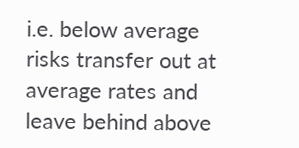i.e. below average risks transfer out at average rates and leave behind above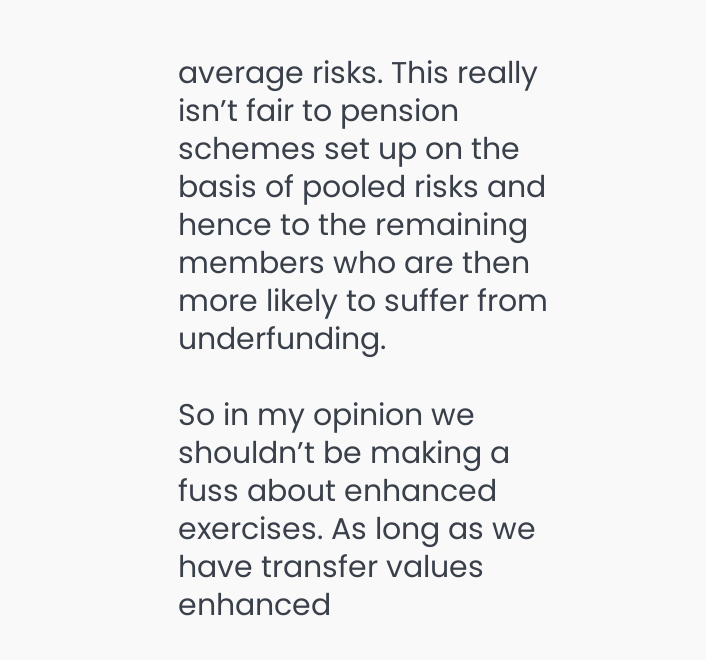average risks. This really isn’t fair to pension schemes set up on the basis of pooled risks and hence to the remaining members who are then more likely to suffer from underfunding.

So in my opinion we shouldn’t be making a fuss about enhanced exercises. As long as we have transfer values enhanced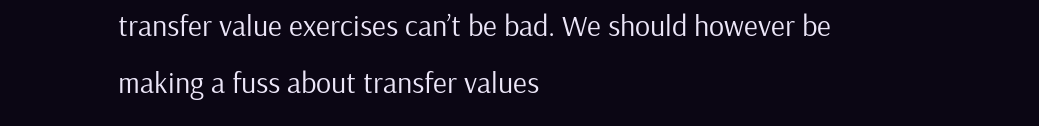transfer value exercises can’t be bad. We should however be making a fuss about transfer values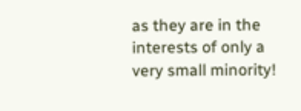as they are in the interests of only a very small minority!